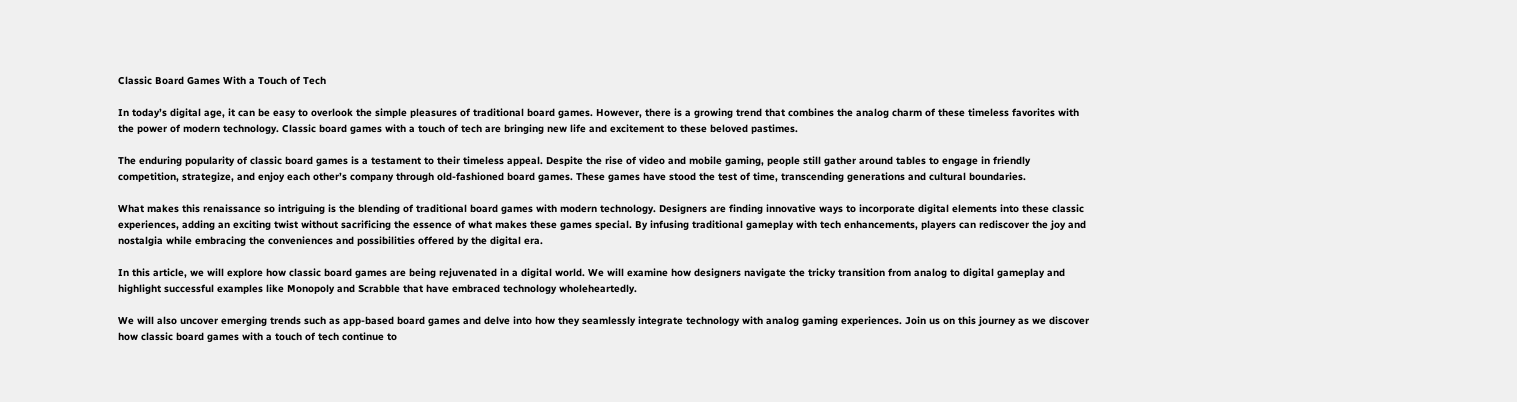Classic Board Games With a Touch of Tech

In today’s digital age, it can be easy to overlook the simple pleasures of traditional board games. However, there is a growing trend that combines the analog charm of these timeless favorites with the power of modern technology. Classic board games with a touch of tech are bringing new life and excitement to these beloved pastimes.

The enduring popularity of classic board games is a testament to their timeless appeal. Despite the rise of video and mobile gaming, people still gather around tables to engage in friendly competition, strategize, and enjoy each other’s company through old-fashioned board games. These games have stood the test of time, transcending generations and cultural boundaries.

What makes this renaissance so intriguing is the blending of traditional board games with modern technology. Designers are finding innovative ways to incorporate digital elements into these classic experiences, adding an exciting twist without sacrificing the essence of what makes these games special. By infusing traditional gameplay with tech enhancements, players can rediscover the joy and nostalgia while embracing the conveniences and possibilities offered by the digital era.

In this article, we will explore how classic board games are being rejuvenated in a digital world. We will examine how designers navigate the tricky transition from analog to digital gameplay and highlight successful examples like Monopoly and Scrabble that have embraced technology wholeheartedly.

We will also uncover emerging trends such as app-based board games and delve into how they seamlessly integrate technology with analog gaming experiences. Join us on this journey as we discover how classic board games with a touch of tech continue to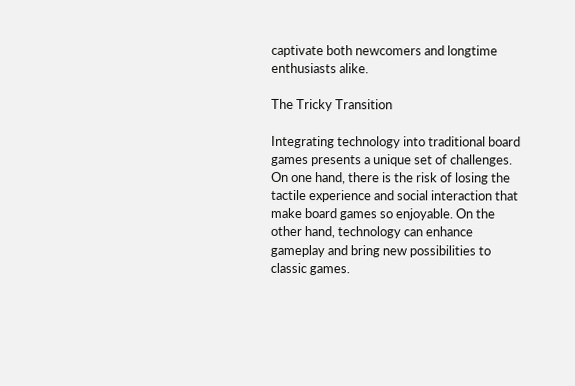captivate both newcomers and longtime enthusiasts alike.

The Tricky Transition

Integrating technology into traditional board games presents a unique set of challenges. On one hand, there is the risk of losing the tactile experience and social interaction that make board games so enjoyable. On the other hand, technology can enhance gameplay and bring new possibilities to classic games.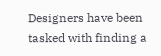Designers have been tasked with finding a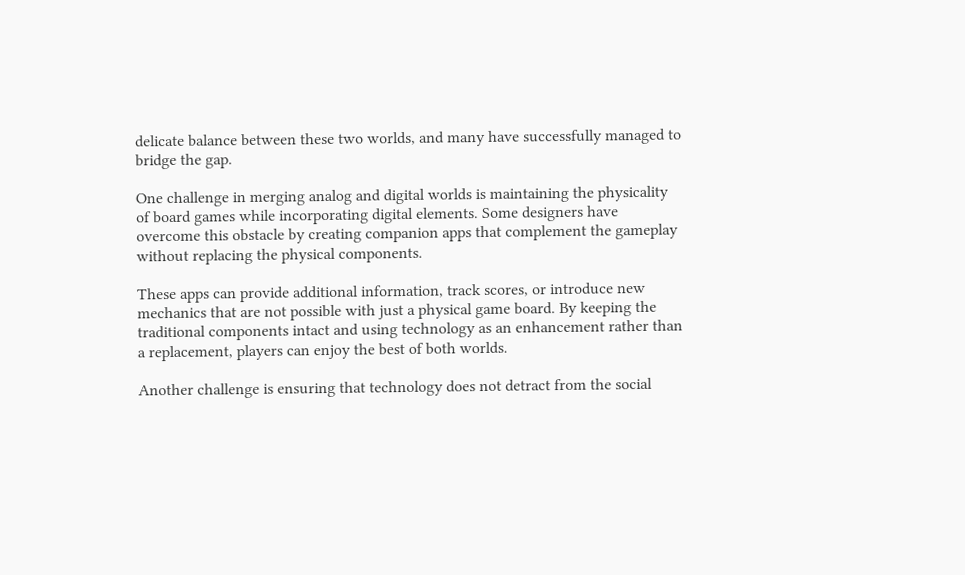delicate balance between these two worlds, and many have successfully managed to bridge the gap.

One challenge in merging analog and digital worlds is maintaining the physicality of board games while incorporating digital elements. Some designers have overcome this obstacle by creating companion apps that complement the gameplay without replacing the physical components.

These apps can provide additional information, track scores, or introduce new mechanics that are not possible with just a physical game board. By keeping the traditional components intact and using technology as an enhancement rather than a replacement, players can enjoy the best of both worlds.

Another challenge is ensuring that technology does not detract from the social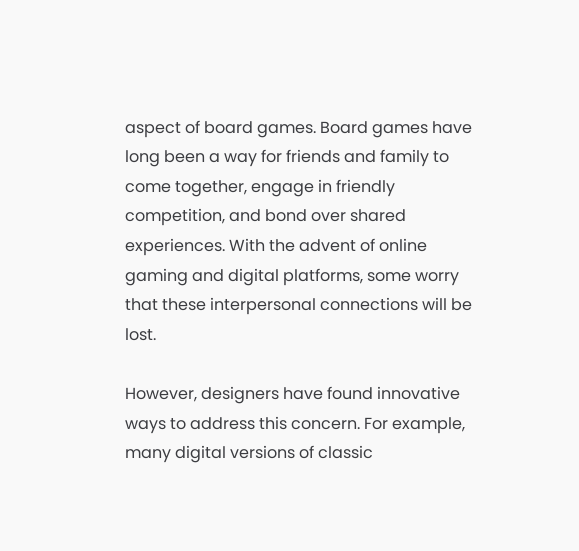aspect of board games. Board games have long been a way for friends and family to come together, engage in friendly competition, and bond over shared experiences. With the advent of online gaming and digital platforms, some worry that these interpersonal connections will be lost.

However, designers have found innovative ways to address this concern. For example, many digital versions of classic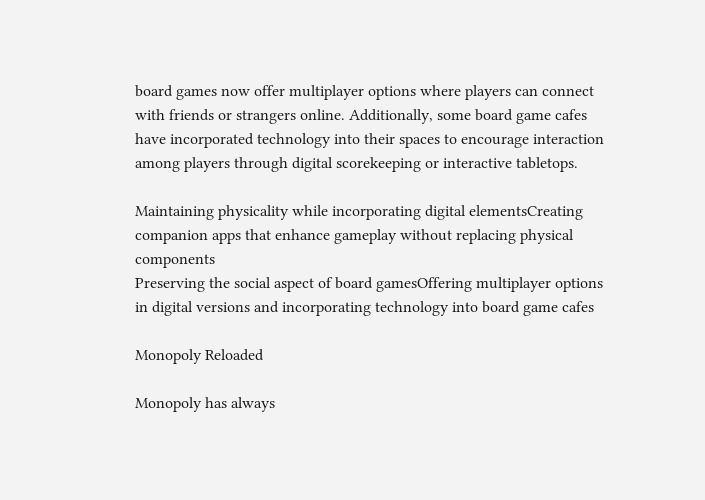board games now offer multiplayer options where players can connect with friends or strangers online. Additionally, some board game cafes have incorporated technology into their spaces to encourage interaction among players through digital scorekeeping or interactive tabletops.

Maintaining physicality while incorporating digital elementsCreating companion apps that enhance gameplay without replacing physical components
Preserving the social aspect of board gamesOffering multiplayer options in digital versions and incorporating technology into board game cafes

Monopoly Reloaded

Monopoly has always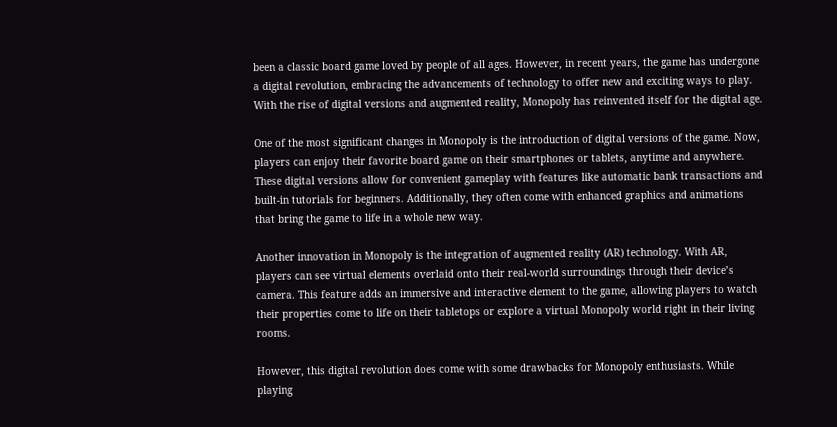been a classic board game loved by people of all ages. However, in recent years, the game has undergone a digital revolution, embracing the advancements of technology to offer new and exciting ways to play. With the rise of digital versions and augmented reality, Monopoly has reinvented itself for the digital age.

One of the most significant changes in Monopoly is the introduction of digital versions of the game. Now, players can enjoy their favorite board game on their smartphones or tablets, anytime and anywhere. These digital versions allow for convenient gameplay with features like automatic bank transactions and built-in tutorials for beginners. Additionally, they often come with enhanced graphics and animations that bring the game to life in a whole new way.

Another innovation in Monopoly is the integration of augmented reality (AR) technology. With AR, players can see virtual elements overlaid onto their real-world surroundings through their device’s camera. This feature adds an immersive and interactive element to the game, allowing players to watch their properties come to life on their tabletops or explore a virtual Monopoly world right in their living rooms.

However, this digital revolution does come with some drawbacks for Monopoly enthusiasts. While playing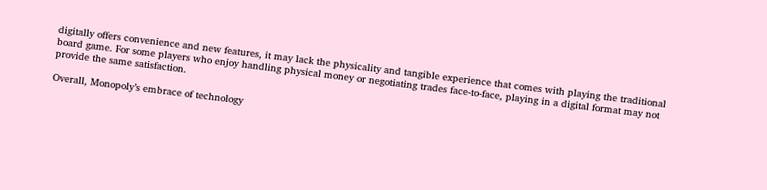digitally offers convenience and new features, it may lack the physicality and tangible experience that comes with playing the traditional board game. For some players who enjoy handling physical money or negotiating trades face-to-face, playing in a digital format may not provide the same satisfaction.

Overall, Monopoly’s embrace of technology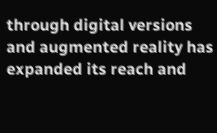through digital versions and augmented reality has expanded its reach and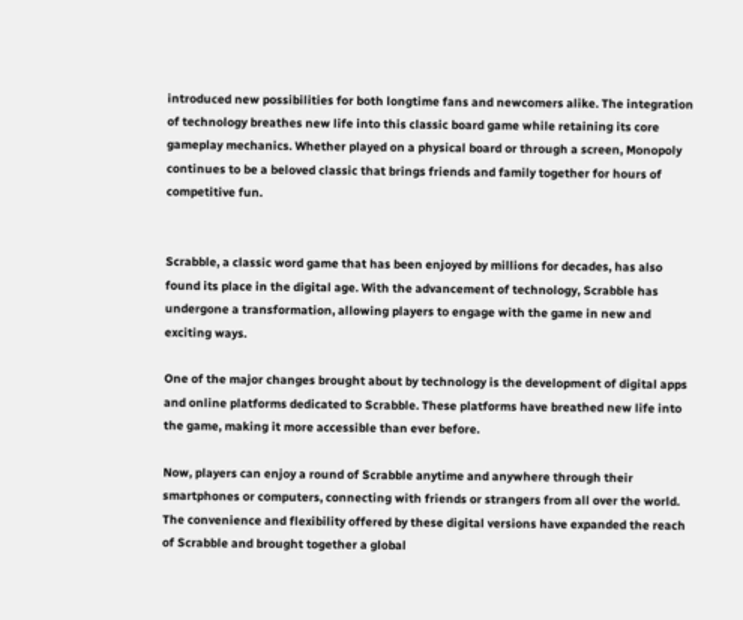introduced new possibilities for both longtime fans and newcomers alike. The integration of technology breathes new life into this classic board game while retaining its core gameplay mechanics. Whether played on a physical board or through a screen, Monopoly continues to be a beloved classic that brings friends and family together for hours of competitive fun.


Scrabble, a classic word game that has been enjoyed by millions for decades, has also found its place in the digital age. With the advancement of technology, Scrabble has undergone a transformation, allowing players to engage with the game in new and exciting ways.

One of the major changes brought about by technology is the development of digital apps and online platforms dedicated to Scrabble. These platforms have breathed new life into the game, making it more accessible than ever before.

Now, players can enjoy a round of Scrabble anytime and anywhere through their smartphones or computers, connecting with friends or strangers from all over the world. The convenience and flexibility offered by these digital versions have expanded the reach of Scrabble and brought together a global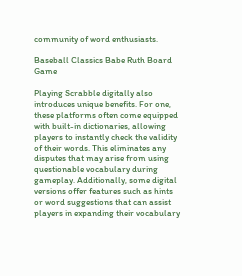community of word enthusiasts.

Baseball Classics Babe Ruth Board Game

Playing Scrabble digitally also introduces unique benefits. For one, these platforms often come equipped with built-in dictionaries, allowing players to instantly check the validity of their words. This eliminates any disputes that may arise from using questionable vocabulary during gameplay. Additionally, some digital versions offer features such as hints or word suggestions that can assist players in expanding their vocabulary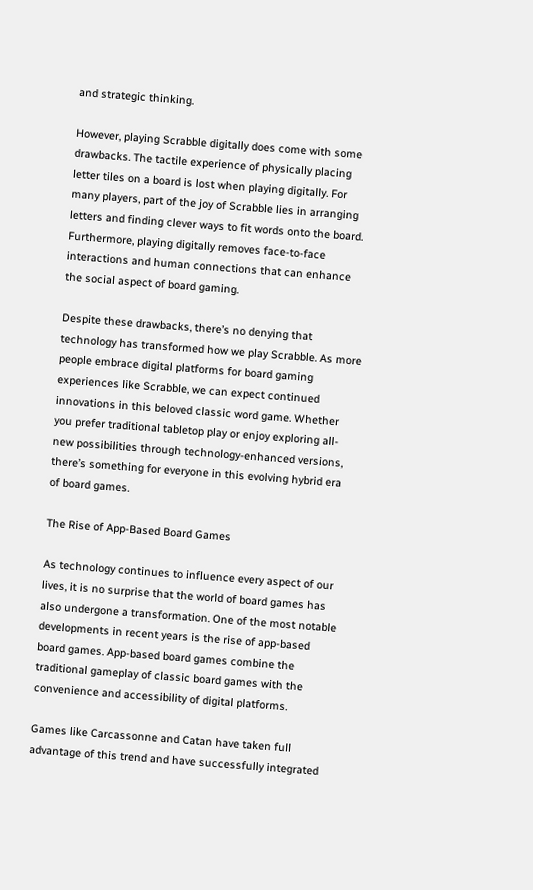and strategic thinking.

However, playing Scrabble digitally does come with some drawbacks. The tactile experience of physically placing letter tiles on a board is lost when playing digitally. For many players, part of the joy of Scrabble lies in arranging letters and finding clever ways to fit words onto the board. Furthermore, playing digitally removes face-to-face interactions and human connections that can enhance the social aspect of board gaming.

Despite these drawbacks, there’s no denying that technology has transformed how we play Scrabble. As more people embrace digital platforms for board gaming experiences like Scrabble, we can expect continued innovations in this beloved classic word game. Whether you prefer traditional tabletop play or enjoy exploring all-new possibilities through technology-enhanced versions, there’s something for everyone in this evolving hybrid era of board games.

The Rise of App-Based Board Games

As technology continues to influence every aspect of our lives, it is no surprise that the world of board games has also undergone a transformation. One of the most notable developments in recent years is the rise of app-based board games. App-based board games combine the traditional gameplay of classic board games with the convenience and accessibility of digital platforms.

Games like Carcassonne and Catan have taken full advantage of this trend and have successfully integrated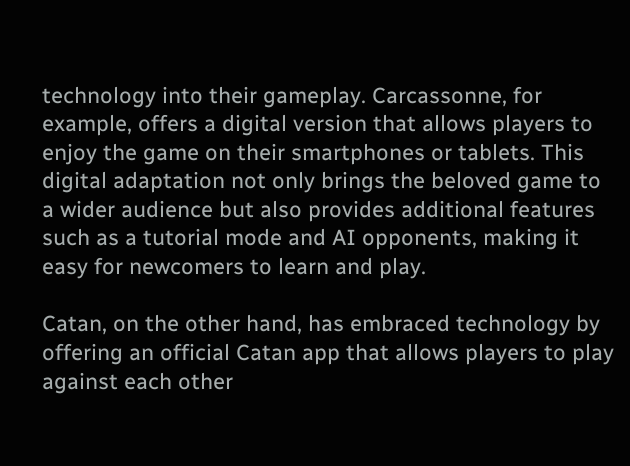technology into their gameplay. Carcassonne, for example, offers a digital version that allows players to enjoy the game on their smartphones or tablets. This digital adaptation not only brings the beloved game to a wider audience but also provides additional features such as a tutorial mode and AI opponents, making it easy for newcomers to learn and play.

Catan, on the other hand, has embraced technology by offering an official Catan app that allows players to play against each other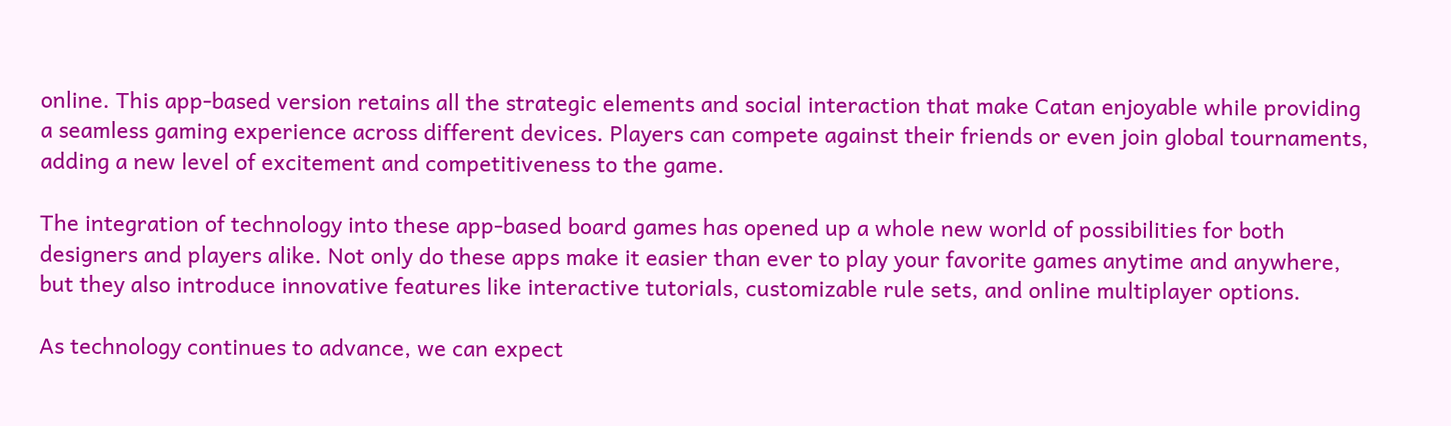online. This app-based version retains all the strategic elements and social interaction that make Catan enjoyable while providing a seamless gaming experience across different devices. Players can compete against their friends or even join global tournaments, adding a new level of excitement and competitiveness to the game.

The integration of technology into these app-based board games has opened up a whole new world of possibilities for both designers and players alike. Not only do these apps make it easier than ever to play your favorite games anytime and anywhere, but they also introduce innovative features like interactive tutorials, customizable rule sets, and online multiplayer options.

As technology continues to advance, we can expect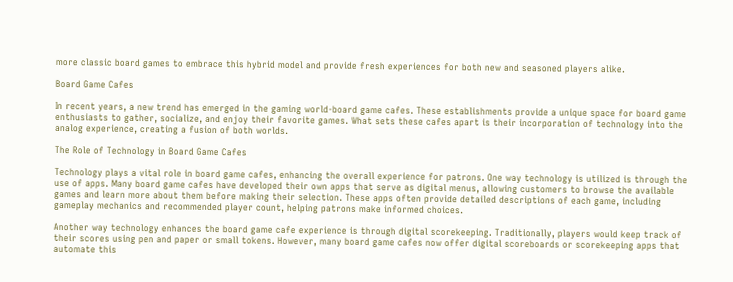more classic board games to embrace this hybrid model and provide fresh experiences for both new and seasoned players alike.

Board Game Cafes

In recent years, a new trend has emerged in the gaming world-board game cafes. These establishments provide a unique space for board game enthusiasts to gather, socialize, and enjoy their favorite games. What sets these cafes apart is their incorporation of technology into the analog experience, creating a fusion of both worlds.

The Role of Technology in Board Game Cafes

Technology plays a vital role in board game cafes, enhancing the overall experience for patrons. One way technology is utilized is through the use of apps. Many board game cafes have developed their own apps that serve as digital menus, allowing customers to browse the available games and learn more about them before making their selection. These apps often provide detailed descriptions of each game, including gameplay mechanics and recommended player count, helping patrons make informed choices.

Another way technology enhances the board game cafe experience is through digital scorekeeping. Traditionally, players would keep track of their scores using pen and paper or small tokens. However, many board game cafes now offer digital scoreboards or scorekeeping apps that automate this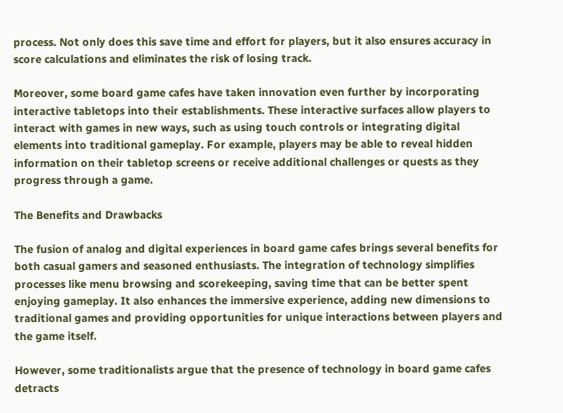process. Not only does this save time and effort for players, but it also ensures accuracy in score calculations and eliminates the risk of losing track.

Moreover, some board game cafes have taken innovation even further by incorporating interactive tabletops into their establishments. These interactive surfaces allow players to interact with games in new ways, such as using touch controls or integrating digital elements into traditional gameplay. For example, players may be able to reveal hidden information on their tabletop screens or receive additional challenges or quests as they progress through a game.

The Benefits and Drawbacks

The fusion of analog and digital experiences in board game cafes brings several benefits for both casual gamers and seasoned enthusiasts. The integration of technology simplifies processes like menu browsing and scorekeeping, saving time that can be better spent enjoying gameplay. It also enhances the immersive experience, adding new dimensions to traditional games and providing opportunities for unique interactions between players and the game itself.

However, some traditionalists argue that the presence of technology in board game cafes detracts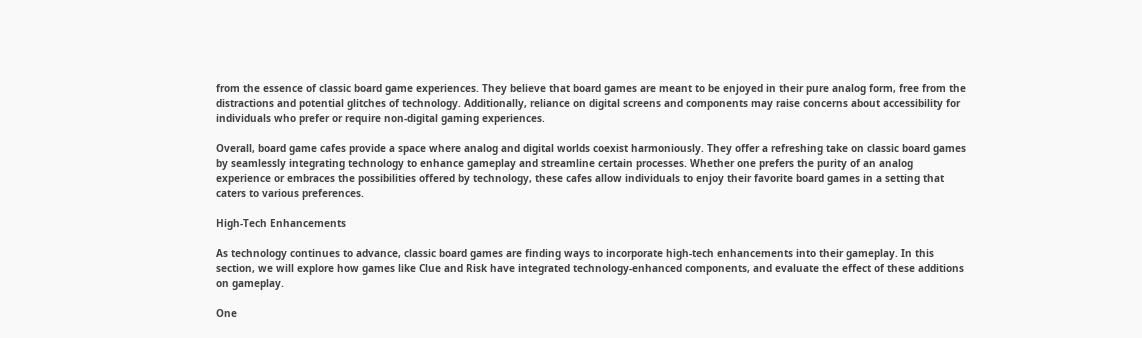from the essence of classic board game experiences. They believe that board games are meant to be enjoyed in their pure analog form, free from the distractions and potential glitches of technology. Additionally, reliance on digital screens and components may raise concerns about accessibility for individuals who prefer or require non-digital gaming experiences.

Overall, board game cafes provide a space where analog and digital worlds coexist harmoniously. They offer a refreshing take on classic board games by seamlessly integrating technology to enhance gameplay and streamline certain processes. Whether one prefers the purity of an analog experience or embraces the possibilities offered by technology, these cafes allow individuals to enjoy their favorite board games in a setting that caters to various preferences.

High-Tech Enhancements

As technology continues to advance, classic board games are finding ways to incorporate high-tech enhancements into their gameplay. In this section, we will explore how games like Clue and Risk have integrated technology-enhanced components, and evaluate the effect of these additions on gameplay.

One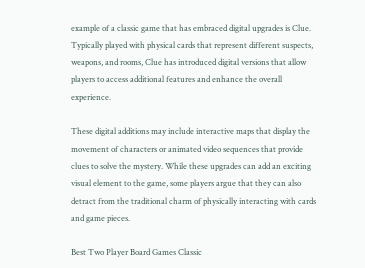example of a classic game that has embraced digital upgrades is Clue. Typically played with physical cards that represent different suspects, weapons, and rooms, Clue has introduced digital versions that allow players to access additional features and enhance the overall experience.

These digital additions may include interactive maps that display the movement of characters or animated video sequences that provide clues to solve the mystery. While these upgrades can add an exciting visual element to the game, some players argue that they can also detract from the traditional charm of physically interacting with cards and game pieces.

Best Two Player Board Games Classic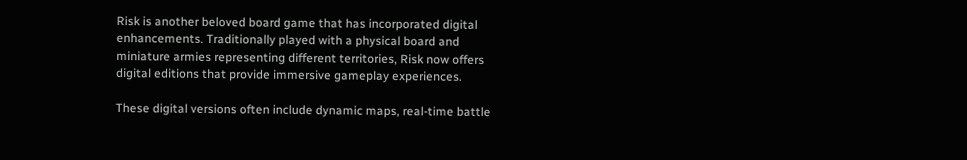Risk is another beloved board game that has incorporated digital enhancements. Traditionally played with a physical board and miniature armies representing different territories, Risk now offers digital editions that provide immersive gameplay experiences.

These digital versions often include dynamic maps, real-time battle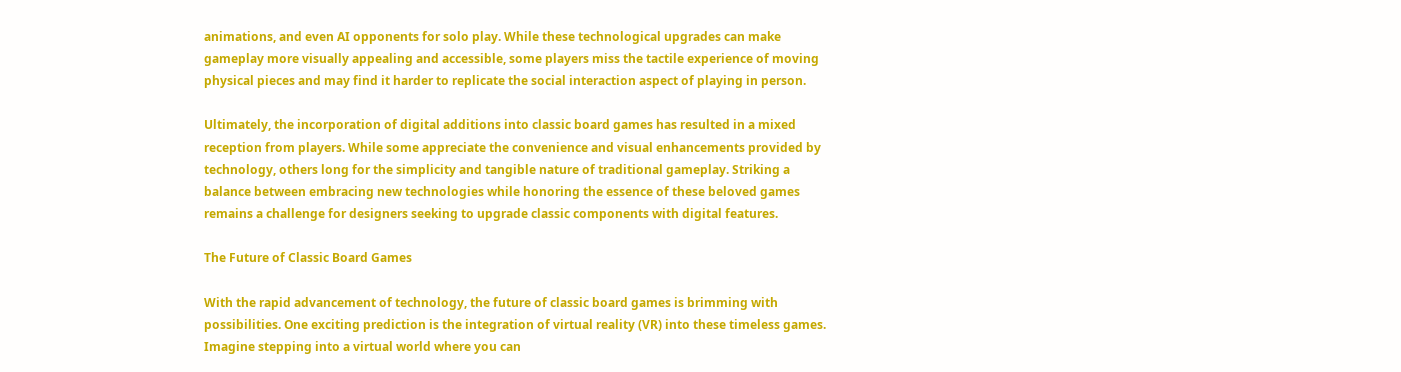animations, and even AI opponents for solo play. While these technological upgrades can make gameplay more visually appealing and accessible, some players miss the tactile experience of moving physical pieces and may find it harder to replicate the social interaction aspect of playing in person.

Ultimately, the incorporation of digital additions into classic board games has resulted in a mixed reception from players. While some appreciate the convenience and visual enhancements provided by technology, others long for the simplicity and tangible nature of traditional gameplay. Striking a balance between embracing new technologies while honoring the essence of these beloved games remains a challenge for designers seeking to upgrade classic components with digital features.

The Future of Classic Board Games

With the rapid advancement of technology, the future of classic board games is brimming with possibilities. One exciting prediction is the integration of virtual reality (VR) into these timeless games. Imagine stepping into a virtual world where you can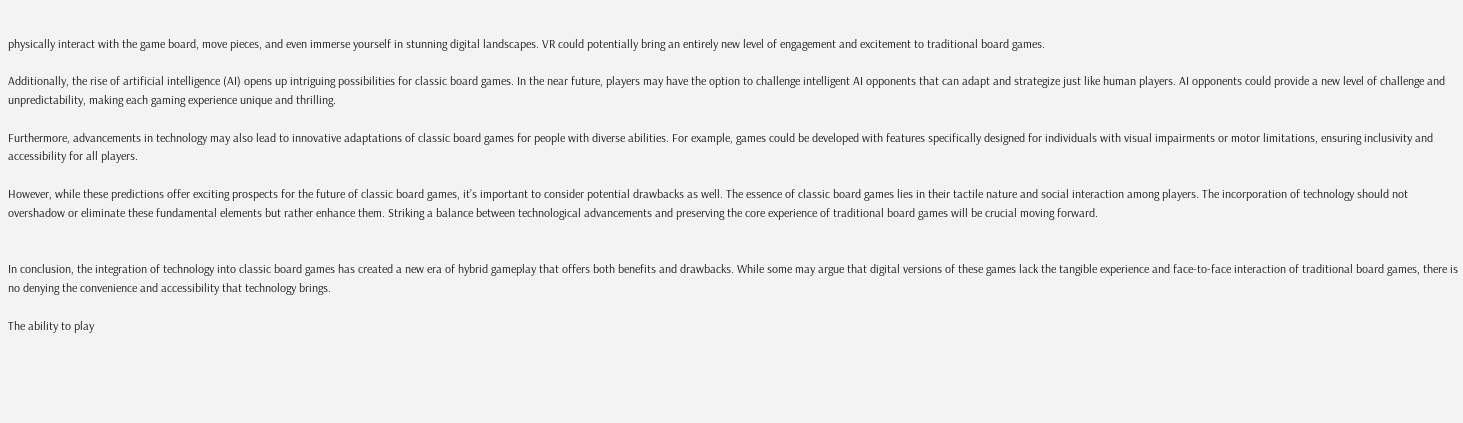physically interact with the game board, move pieces, and even immerse yourself in stunning digital landscapes. VR could potentially bring an entirely new level of engagement and excitement to traditional board games.

Additionally, the rise of artificial intelligence (AI) opens up intriguing possibilities for classic board games. In the near future, players may have the option to challenge intelligent AI opponents that can adapt and strategize just like human players. AI opponents could provide a new level of challenge and unpredictability, making each gaming experience unique and thrilling.

Furthermore, advancements in technology may also lead to innovative adaptations of classic board games for people with diverse abilities. For example, games could be developed with features specifically designed for individuals with visual impairments or motor limitations, ensuring inclusivity and accessibility for all players.

However, while these predictions offer exciting prospects for the future of classic board games, it’s important to consider potential drawbacks as well. The essence of classic board games lies in their tactile nature and social interaction among players. The incorporation of technology should not overshadow or eliminate these fundamental elements but rather enhance them. Striking a balance between technological advancements and preserving the core experience of traditional board games will be crucial moving forward.


In conclusion, the integration of technology into classic board games has created a new era of hybrid gameplay that offers both benefits and drawbacks. While some may argue that digital versions of these games lack the tangible experience and face-to-face interaction of traditional board games, there is no denying the convenience and accessibility that technology brings.

The ability to play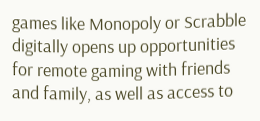games like Monopoly or Scrabble digitally opens up opportunities for remote gaming with friends and family, as well as access to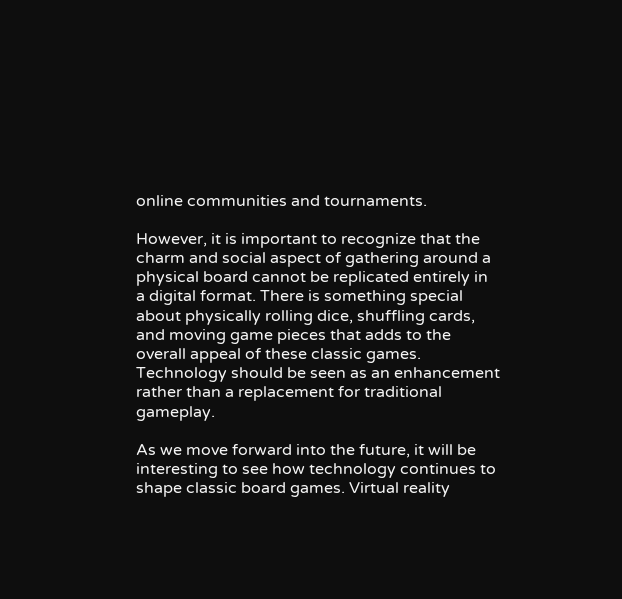online communities and tournaments.

However, it is important to recognize that the charm and social aspect of gathering around a physical board cannot be replicated entirely in a digital format. There is something special about physically rolling dice, shuffling cards, and moving game pieces that adds to the overall appeal of these classic games. Technology should be seen as an enhancement rather than a replacement for traditional gameplay.

As we move forward into the future, it will be interesting to see how technology continues to shape classic board games. Virtual reality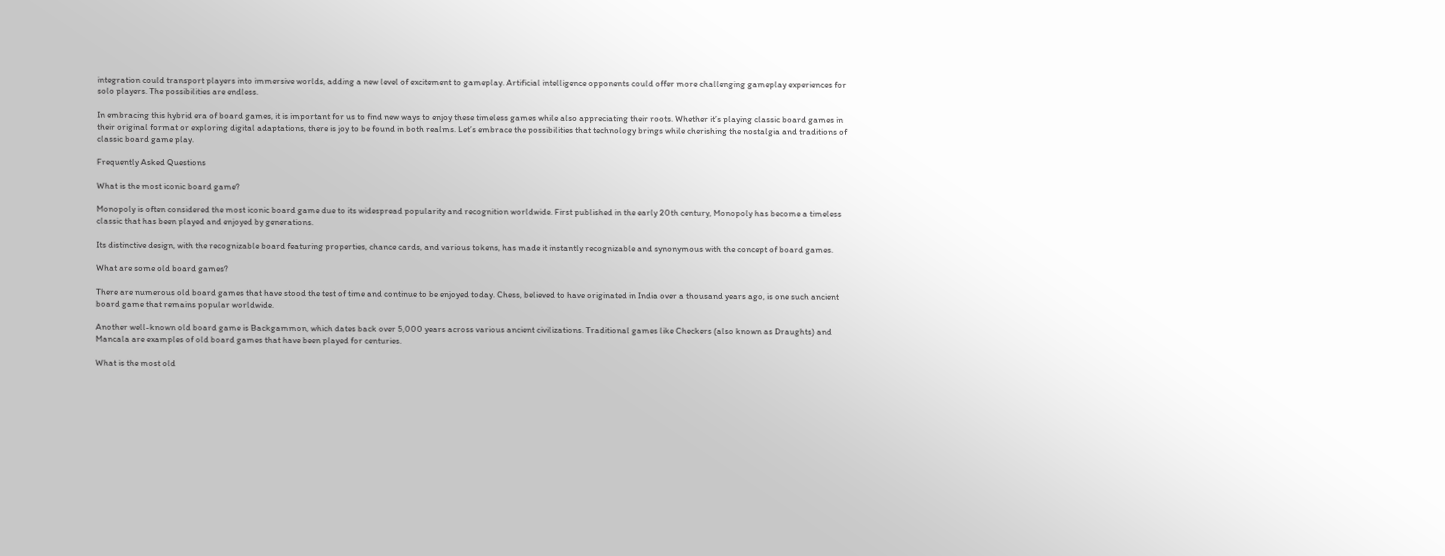integration could transport players into immersive worlds, adding a new level of excitement to gameplay. Artificial intelligence opponents could offer more challenging gameplay experiences for solo players. The possibilities are endless.

In embracing this hybrid era of board games, it is important for us to find new ways to enjoy these timeless games while also appreciating their roots. Whether it’s playing classic board games in their original format or exploring digital adaptations, there is joy to be found in both realms. Let’s embrace the possibilities that technology brings while cherishing the nostalgia and traditions of classic board game play.

Frequently Asked Questions

What is the most iconic board game?

Monopoly is often considered the most iconic board game due to its widespread popularity and recognition worldwide. First published in the early 20th century, Monopoly has become a timeless classic that has been played and enjoyed by generations.

Its distinctive design, with the recognizable board featuring properties, chance cards, and various tokens, has made it instantly recognizable and synonymous with the concept of board games.

What are some old board games?

There are numerous old board games that have stood the test of time and continue to be enjoyed today. Chess, believed to have originated in India over a thousand years ago, is one such ancient board game that remains popular worldwide.

Another well-known old board game is Backgammon, which dates back over 5,000 years across various ancient civilizations. Traditional games like Checkers (also known as Draughts) and Mancala are examples of old board games that have been played for centuries.

What is the most old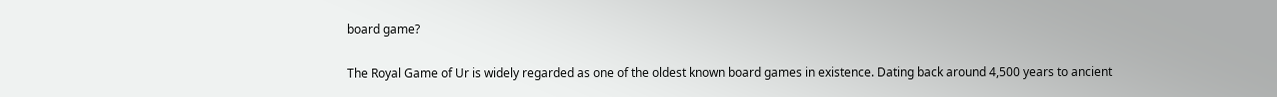board game?

The Royal Game of Ur is widely regarded as one of the oldest known board games in existence. Dating back around 4,500 years to ancient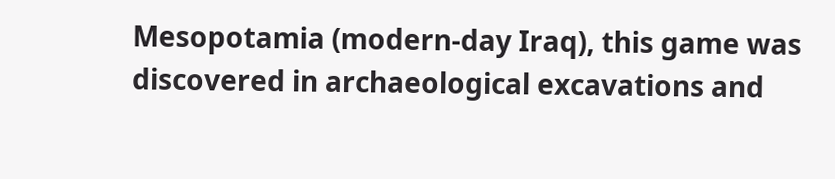Mesopotamia (modern-day Iraq), this game was discovered in archaeological excavations and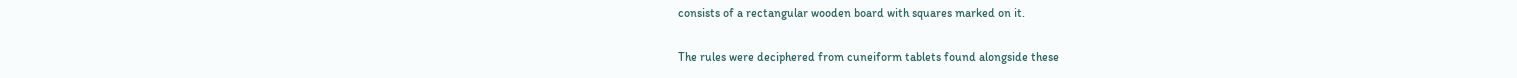consists of a rectangular wooden board with squares marked on it.

The rules were deciphered from cuneiform tablets found alongside these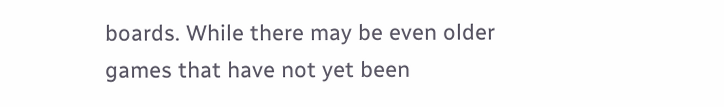boards. While there may be even older games that have not yet been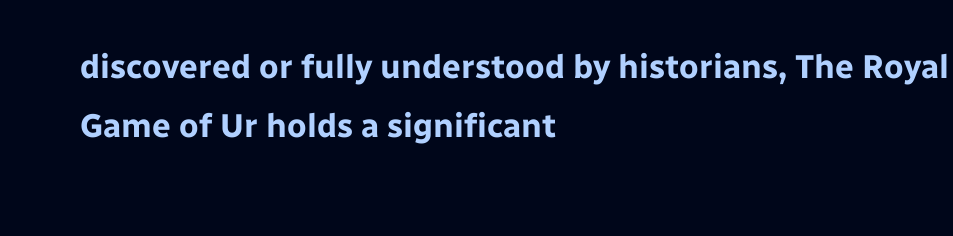discovered or fully understood by historians, The Royal Game of Ur holds a significant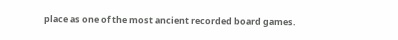place as one of the most ancient recorded board games.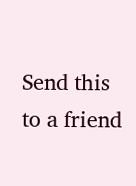Send this to a friend